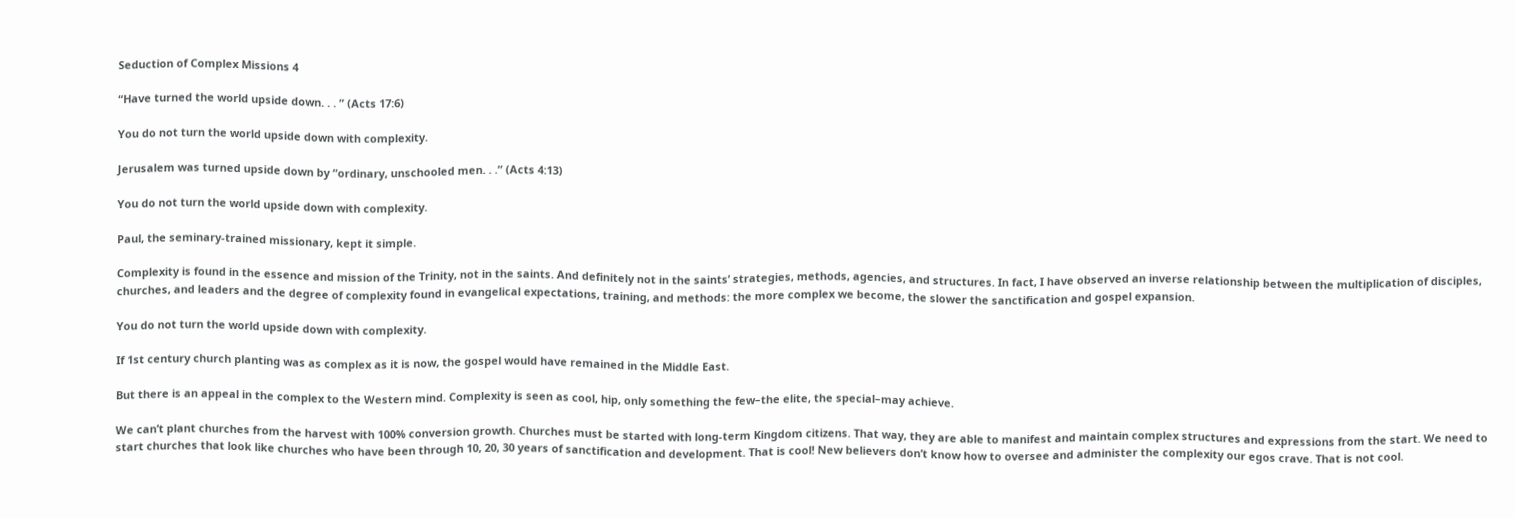Seduction of Complex Missions 4

“Have turned the world upside down. . . ” (Acts 17:6)

You do not turn the world upside down with complexity.

Jerusalem was turned upside down by “ordinary, unschooled men. . .” (Acts 4:13)

You do not turn the world upside down with complexity.

Paul, the seminary-trained missionary, kept it simple.

Complexity is found in the essence and mission of the Trinity, not in the saints. And definitely not in the saints’ strategies, methods, agencies, and structures. In fact, I have observed an inverse relationship between the multiplication of disciples, churches, and leaders and the degree of complexity found in evangelical expectations, training, and methods: the more complex we become, the slower the sanctification and gospel expansion.

You do not turn the world upside down with complexity.

If 1st century church planting was as complex as it is now, the gospel would have remained in the Middle East.

But there is an appeal in the complex to the Western mind. Complexity is seen as cool, hip, only something the few–the elite, the special–may achieve.

We can’t plant churches from the harvest with 100% conversion growth. Churches must be started with long-term Kingdom citizens. That way, they are able to manifest and maintain complex structures and expressions from the start. We need to start churches that look like churches who have been through 10, 20, 30 years of sanctification and development. That is cool! New believers don’t know how to oversee and administer the complexity our egos crave. That is not cool.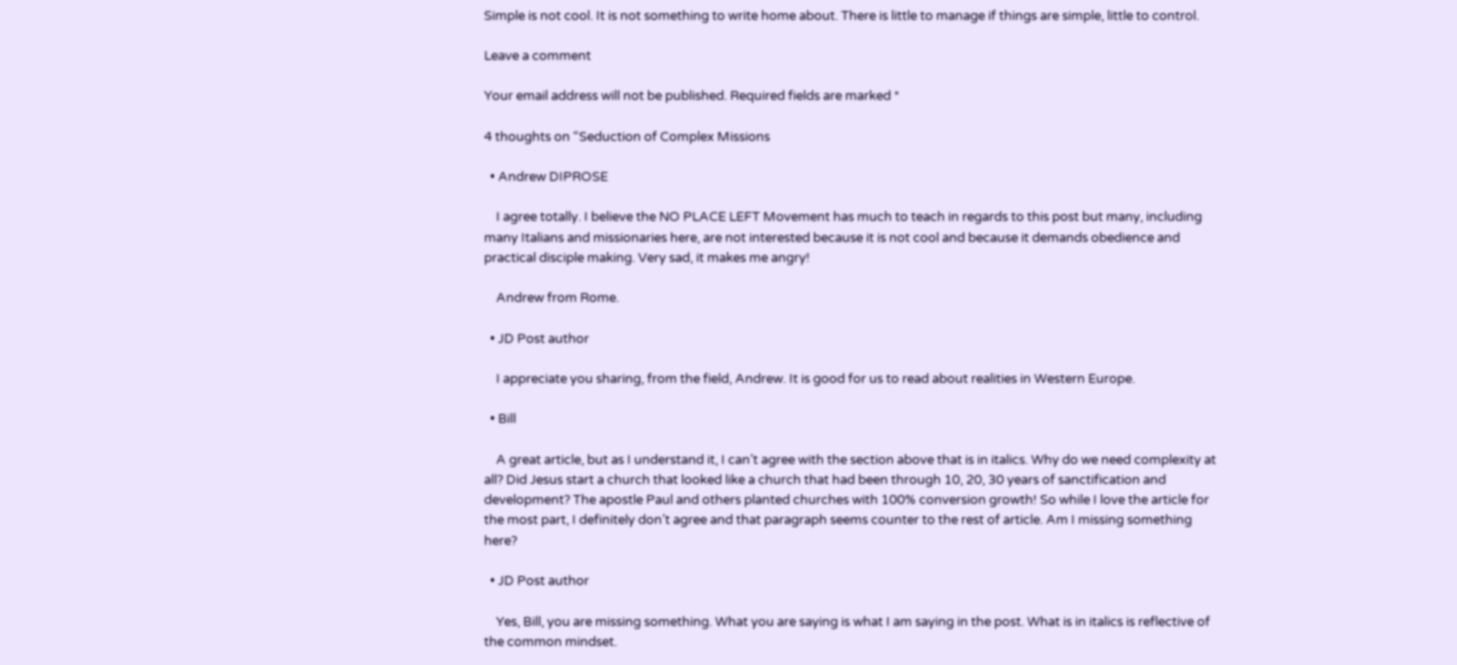Simple is not cool. It is not something to write home about. There is little to manage if things are simple, little to control.

Leave a comment

Your email address will not be published. Required fields are marked *

4 thoughts on “Seduction of Complex Missions

  • Andrew DIPROSE

    I agree totally. I believe the NO PLACE LEFT Movement has much to teach in regards to this post but many, including many Italians and missionaries here, are not interested because it is not cool and because it demands obedience and practical disciple making. Very sad, it makes me angry!

    Andrew from Rome.

  • JD Post author

    I appreciate you sharing, from the field, Andrew. It is good for us to read about realities in Western Europe.

  • Bill

    A great article, but as I understand it, I can’t agree with the section above that is in italics. Why do we need complexity at all? Did Jesus start a church that looked like a church that had been through 10, 20, 30 years of sanctification and development? The apostle Paul and others planted churches with 100% conversion growth! So while I love the article for the most part, I definitely don’t agree and that paragraph seems counter to the rest of article. Am I missing something here?

  • JD Post author

    Yes, Bill, you are missing something. What you are saying is what I am saying in the post. What is in italics is reflective of the common mindset.